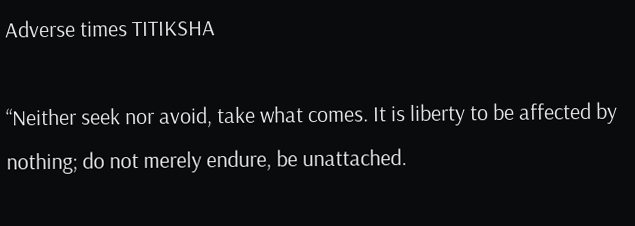Adverse times TITIKSHA

“Neither seek nor avoid, take what comes. It is liberty to be affected by nothing; do not merely endure, be unattached.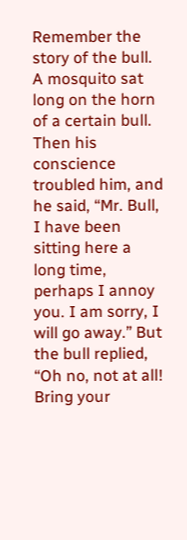Remember the story of the bull. A mosquito sat long on the horn of a certain bull. Then his conscience troubled him, and he said, “Mr. Bull, I have been sitting here a long time, perhaps I annoy you. I am sorry, I will go away.” But the bull replied, “Oh no, not at all! Bring your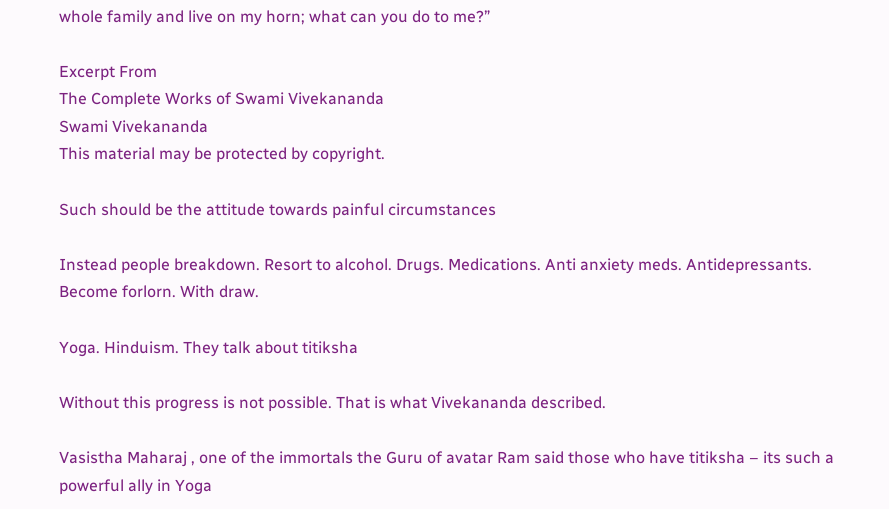whole family and live on my horn; what can you do to me?”

Excerpt From
The Complete Works of Swami Vivekananda
Swami Vivekananda
This material may be protected by copyright.

Such should be the attitude towards painful circumstances

Instead people breakdown. Resort to alcohol. Drugs. Medications. Anti anxiety meds. Antidepressants. Become forlorn. With draw.

Yoga. Hinduism. They talk about titiksha

Without this progress is not possible. That is what Vivekananda described.

Vasistha Maharaj , one of the immortals the Guru of avatar Ram said those who have titiksha – its such a powerful ally in Yoga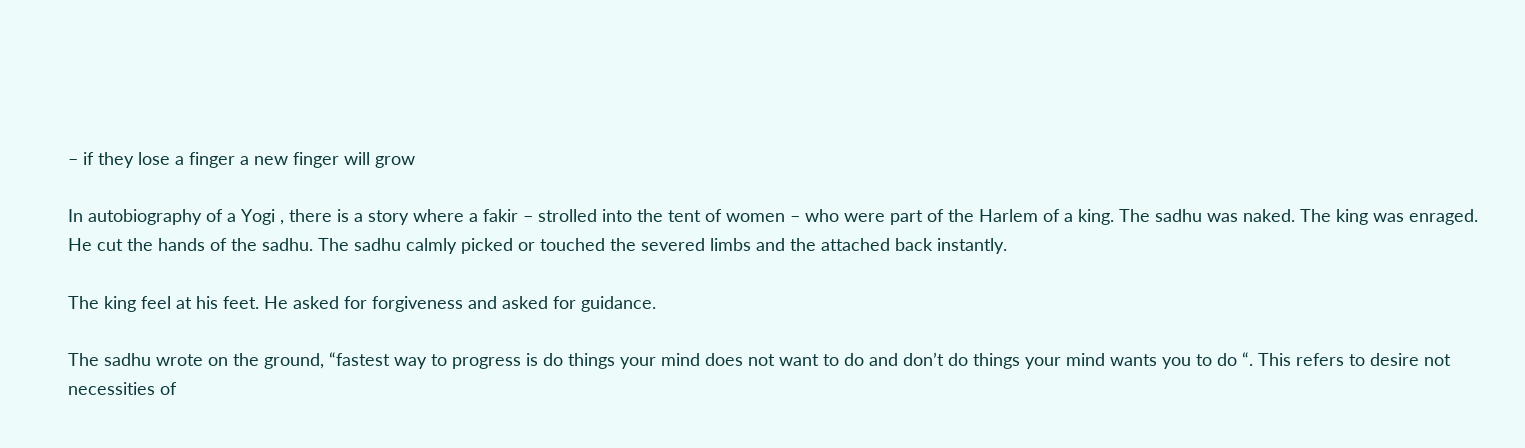– if they lose a finger a new finger will grow

In autobiography of a Yogi , there is a story where a fakir – strolled into the tent of women – who were part of the Harlem of a king. The sadhu was naked. The king was enraged. He cut the hands of the sadhu. The sadhu calmly picked or touched the severed limbs and the attached back instantly.

The king feel at his feet. He asked for forgiveness and asked for guidance.

The sadhu wrote on the ground, “fastest way to progress is do things your mind does not want to do and don’t do things your mind wants you to do “. This refers to desire not necessities of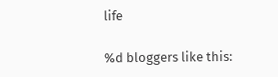life

%d bloggers like this: